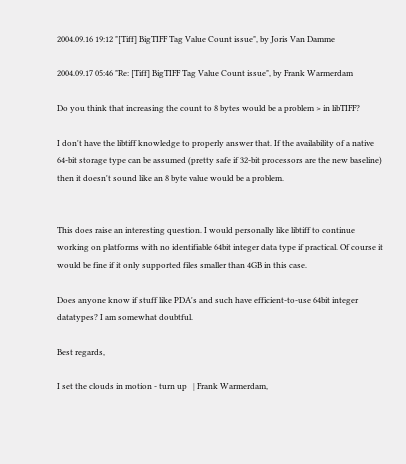2004.09.16 19:12 "[Tiff] BigTIFF Tag Value Count issue", by Joris Van Damme

2004.09.17 05:46 "Re: [Tiff] BigTIFF Tag Value Count issue", by Frank Warmerdam

Do you think that increasing the count to 8 bytes would be a problem > in libTIFF?

I don't have the libtiff knowledge to properly answer that. If the availability of a native 64-bit storage type can be assumed (pretty safe if 32-bit processors are the new baseline) then it doesn't sound like an 8 byte value would be a problem.


This does raise an interesting question. I would personally like libtiff to continue working on platforms with no identifiable 64bit integer data type if practical. Of course it would be fine if it only supported files smaller than 4GB in this case.

Does anyone know if stuff like PDA's and such have efficient-to-use 64bit integer datatypes? I am somewhat doubtful.

Best regards,

I set the clouds in motion - turn up   | Frank Warmerdam,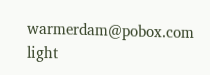warmerdam@pobox.com
light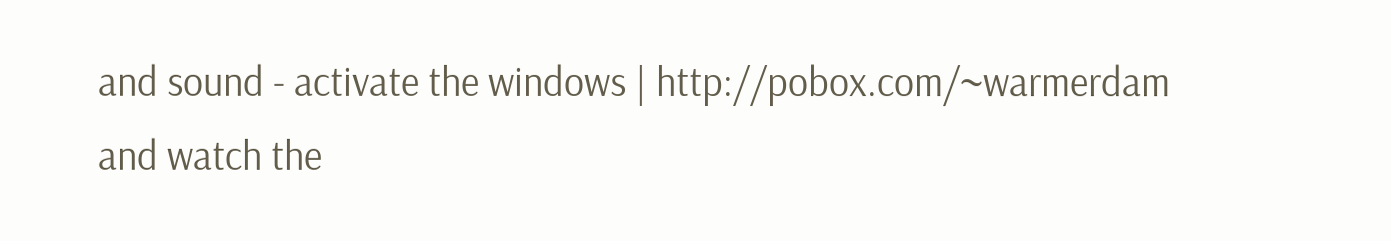and sound - activate the windows | http://pobox.com/~warmerdam
and watch the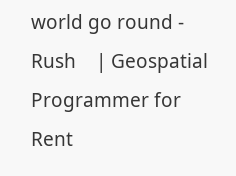world go round - Rush    | Geospatial Programmer for Rent